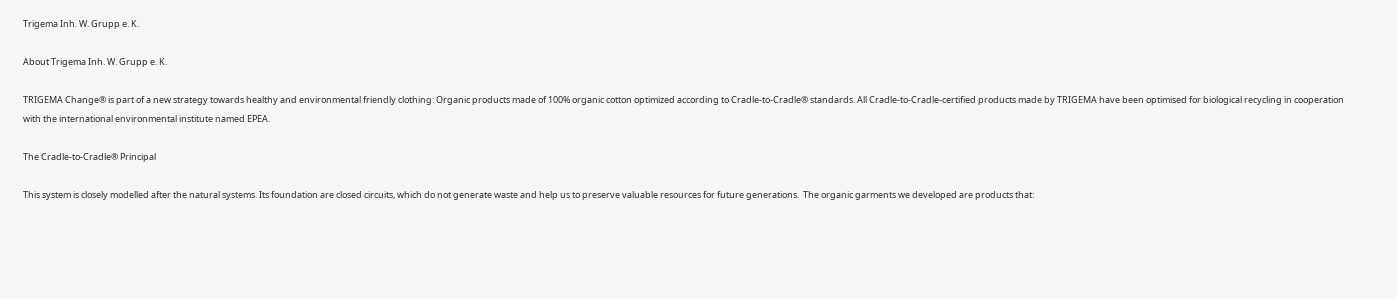Trigema Inh. W. Grupp e. K.

About Trigema Inh. W. Grupp e. K.

TRIGEMA Change® is part of a new strategy towards healthy and environmental friendly clothing: Organic products made of 100% organic cotton optimized according to Cradle-to-Cradle® standards. All Cradle-to-Cradle-certified products made by TRIGEMA have been optimised for biological recycling in cooperation with the international environmental institute named EPEA.

The Cradle-to-Cradle® Principal

This system is closely modelled after the natural systems. Its foundation are closed circuits, which do not generate waste and help us to preserve valuable resources for future generations.  The organic garments we developed are products that: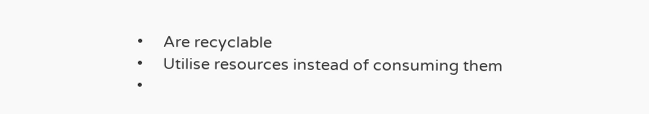•     Are recyclable
•     Utilise resources instead of consuming them
•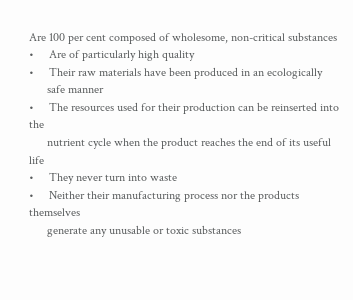Are 100 per cent composed of wholesome, non-critical substances
•     Are of particularly high quality
•     Their raw materials have been produced in an ecologically
      safe manner
•     The resources used for their production can be reinserted into the
      nutrient cycle when the product reaches the end of its useful life
•     They never turn into waste
•     Neither their manufacturing process nor the products themselves
      generate any unusable or toxic substances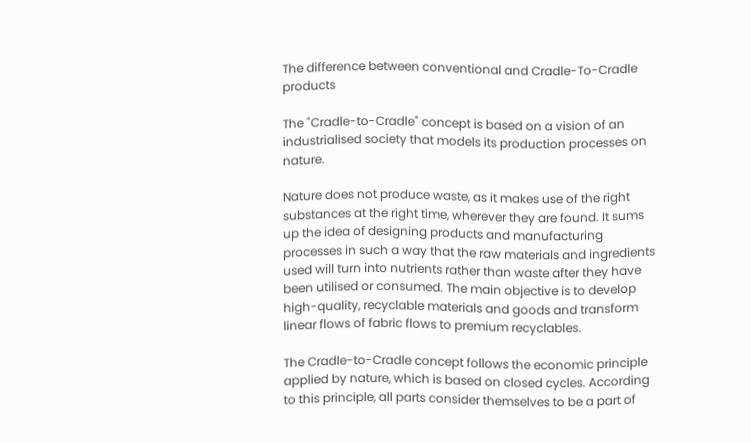The difference between conventional and Cradle-To-Cradle products

The "Cradle-to-Cradle" concept is based on a vision of an industrialised society that models its production processes on nature.

Nature does not produce waste, as it makes use of the right substances at the right time, wherever they are found. It sums up the idea of designing products and manufacturing processes in such a way that the raw materials and ingredients used will turn into nutrients rather than waste after they have been utilised or consumed. The main objective is to develop high-quality, recyclable materials and goods and transform linear flows of fabric flows to premium recyclables.

The Cradle-to-Cradle concept follows the economic principle applied by nature, which is based on closed cycles. According to this principle, all parts consider themselves to be a part of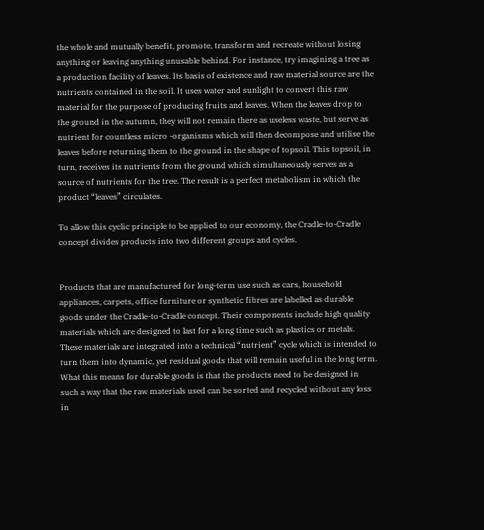the whole and mutually benefit, promote, transform and recreate without losing anything or leaving anything unusable behind. For instance, try imagining a tree as a production facility of leaves. Its basis of existence and raw material source are the nutrients contained in the soil. It uses water and sunlight to convert this raw material for the purpose of producing fruits and leaves. When the leaves drop to the ground in the autumn, they will not remain there as useless waste, but serve as nutrient for countless micro -organisms which will then decompose and utilise the leaves before returning them to the ground in the shape of topsoil. This topsoil, in turn, receives its nutrients from the ground which simultaneously serves as a source of nutrients for the tree. The result is a perfect metabolism in which the product “leaves” circulates.

To allow this cyclic principle to be applied to our economy, the Cradle-to-Cradle concept divides products into two different groups and cycles.


Products that are manufactured for long-term use such as cars, household appliances, carpets, office furniture or synthetic fibres are labelled as durable goods under the Cradle-to-Cradle concept. Their components include high quality materials which are designed to last for a long time such as plastics or metals. These materials are integrated into a technical “nutrient” cycle which is intended to turn them into dynamic, yet residual goods that will remain useful in the long term. What this means for durable goods is that the products need to be designed in such a way that the raw materials used can be sorted and recycled without any loss in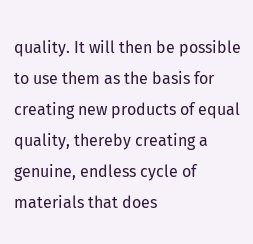quality. It will then be possible to use them as the basis for creating new products of equal quality, thereby creating a genuine, endless cycle of materials that does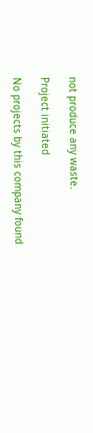not produce any waste.

Project initiated

No projects by this company found